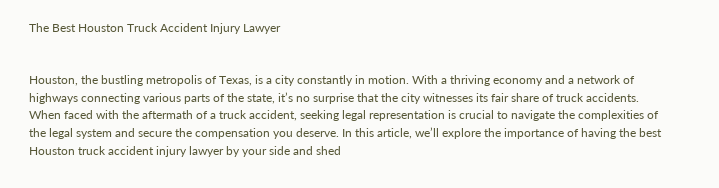The Best Houston Truck Accident Injury Lawyer


Houston, the bustling metropolis of Texas, is a city constantly in motion. With a thriving economy and a network of highways connecting various parts of the state, it’s no surprise that the city witnesses its fair share of truck accidents. When faced with the aftermath of a truck accident, seeking legal representation is crucial to navigate the complexities of the legal system and secure the compensation you deserve. In this article, we’ll explore the importance of having the best Houston truck accident injury lawyer by your side and shed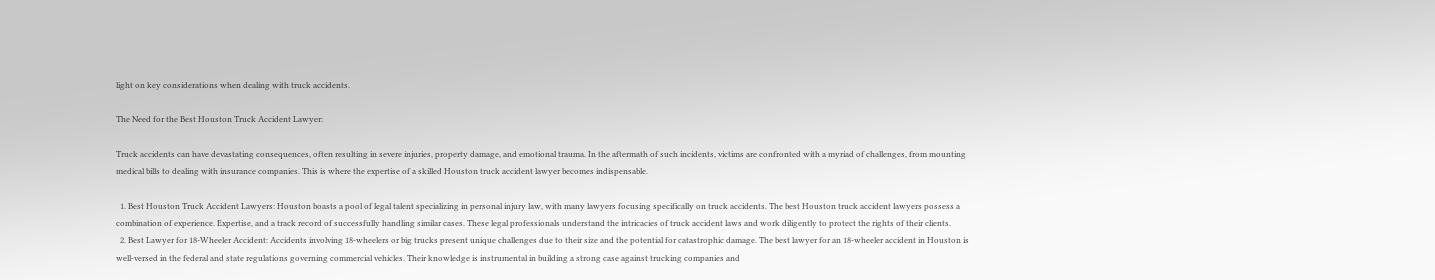light on key considerations when dealing with truck accidents.

The Need for the Best Houston Truck Accident Lawyer:

Truck accidents can have devastating consequences, often resulting in severe injuries, property damage, and emotional trauma. In the aftermath of such incidents, victims are confronted with a myriad of challenges, from mounting medical bills to dealing with insurance companies. This is where the expertise of a skilled Houston truck accident lawyer becomes indispensable.

  1. Best Houston Truck Accident Lawyers: Houston boasts a pool of legal talent specializing in personal injury law, with many lawyers focusing specifically on truck accidents. The best Houston truck accident lawyers possess a combination of experience. Expertise, and a track record of successfully handling similar cases. These legal professionals understand the intricacies of truck accident laws and work diligently to protect the rights of their clients.
  2. Best Lawyer for 18-Wheeler Accident: Accidents involving 18-wheelers or big trucks present unique challenges due to their size and the potential for catastrophic damage. The best lawyer for an 18-wheeler accident in Houston is well-versed in the federal and state regulations governing commercial vehicles. Their knowledge is instrumental in building a strong case against trucking companies and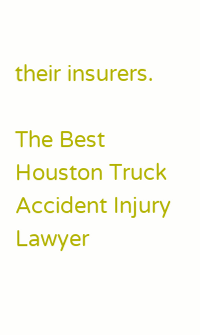their insurers.

The Best Houston Truck Accident Injury Lawyer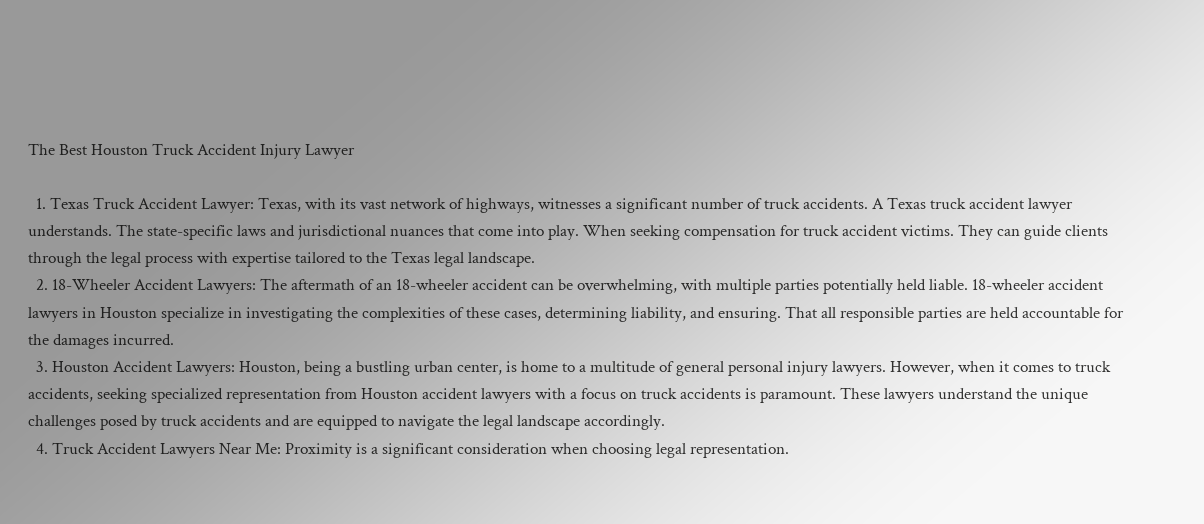The Best Houston Truck Accident Injury Lawyer

  1. Texas Truck Accident Lawyer: Texas, with its vast network of highways, witnesses a significant number of truck accidents. A Texas truck accident lawyer understands. The state-specific laws and jurisdictional nuances that come into play. When seeking compensation for truck accident victims. They can guide clients through the legal process with expertise tailored to the Texas legal landscape.
  2. 18-Wheeler Accident Lawyers: The aftermath of an 18-wheeler accident can be overwhelming, with multiple parties potentially held liable. 18-wheeler accident lawyers in Houston specialize in investigating the complexities of these cases, determining liability, and ensuring. That all responsible parties are held accountable for the damages incurred.
  3. Houston Accident Lawyers: Houston, being a bustling urban center, is home to a multitude of general personal injury lawyers. However, when it comes to truck accidents, seeking specialized representation from Houston accident lawyers with a focus on truck accidents is paramount. These lawyers understand the unique challenges posed by truck accidents and are equipped to navigate the legal landscape accordingly.
  4. Truck Accident Lawyers Near Me: Proximity is a significant consideration when choosing legal representation.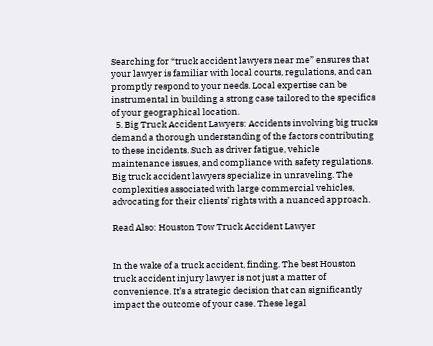Searching for “truck accident lawyers near me” ensures that your lawyer is familiar with local courts, regulations, and can promptly respond to your needs. Local expertise can be instrumental in building a strong case tailored to the specifics of your geographical location.
  5. Big Truck Accident Lawyers: Accidents involving big trucks demand a thorough understanding of the factors contributing to these incidents. Such as driver fatigue, vehicle maintenance issues, and compliance with safety regulations. Big truck accident lawyers specialize in unraveling. The complexities associated with large commercial vehicles, advocating for their clients’ rights with a nuanced approach.

Read Also: Houston Tow Truck Accident Lawyer


In the wake of a truck accident, finding. The best Houston truck accident injury lawyer is not just a matter of convenience. It’s a strategic decision that can significantly impact the outcome of your case. These legal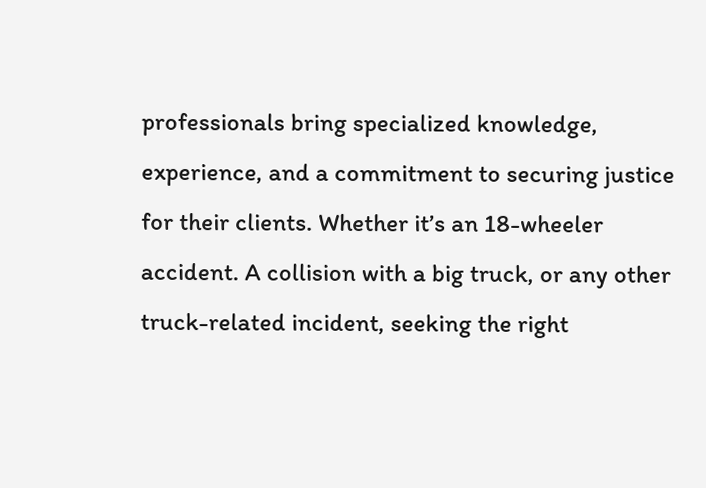professionals bring specialized knowledge, experience, and a commitment to securing justice for their clients. Whether it’s an 18-wheeler accident. A collision with a big truck, or any other truck-related incident, seeking the right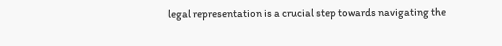legal representation is a crucial step towards navigating the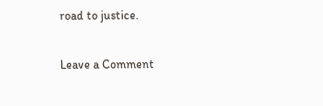road to justice.

Leave a Comment